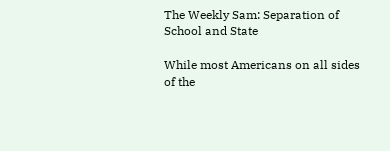The Weekly Sam: Separation of School and State

While most Americans on all sides of the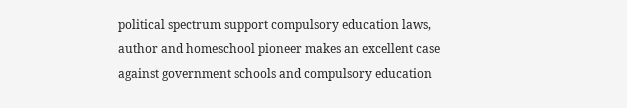political spectrum support compulsory education laws, author and homeschool pioneer makes an excellent case against government schools and compulsory education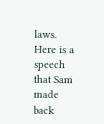laws.  Here is a speech that Sam made back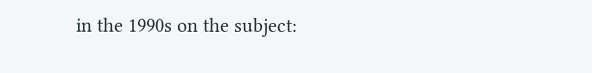in the 1990s on the subject: